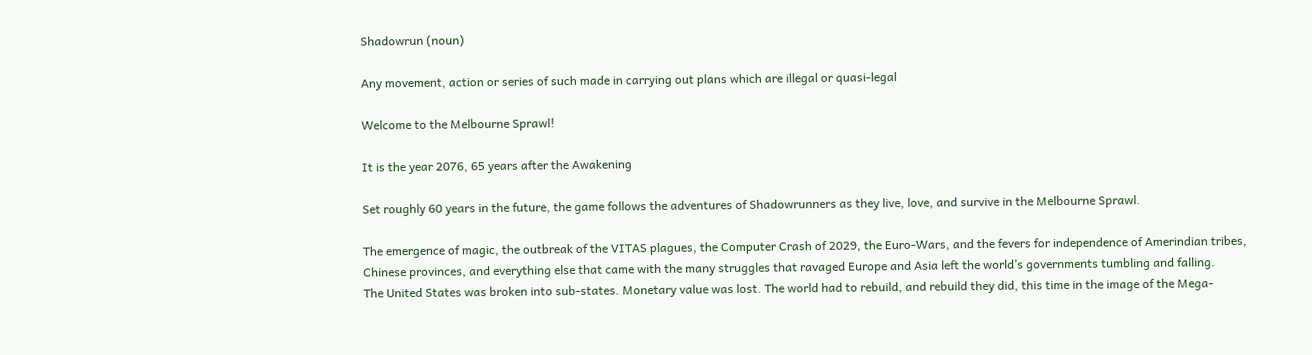Shadowrun (noun)

Any movement, action or series of such made in carrying out plans which are illegal or quasi-legal

Welcome to the Melbourne Sprawl!

It is the year 2076, 65 years after the Awakening

Set roughly 60 years in the future, the game follows the adventures of Shadowrunners as they live, love, and survive in the Melbourne Sprawl.

The emergence of magic, the outbreak of the VITAS plagues, the Computer Crash of 2029, the Euro-Wars, and the fevers for independence of Amerindian tribes, Chinese provinces, and everything else that came with the many struggles that ravaged Europe and Asia left the world’s governments tumbling and falling.
The United States was broken into sub-states. Monetary value was lost. The world had to rebuild, and rebuild they did, this time in the image of the Mega-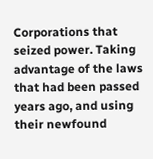Corporations that seized power. Taking advantage of the laws that had been passed years ago, and using their newfound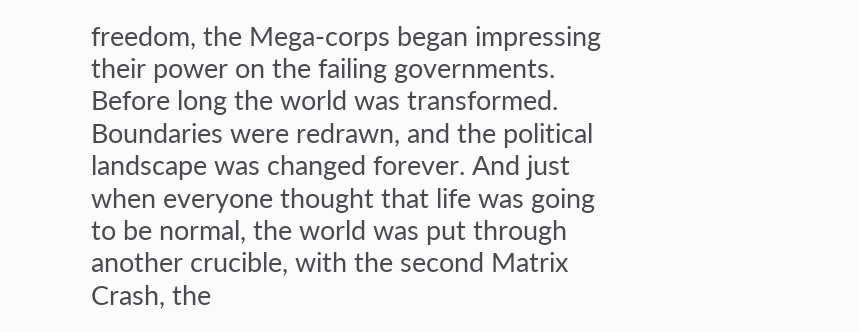freedom, the Mega-corps began impressing their power on the failing governments. Before long the world was transformed. Boundaries were redrawn, and the political landscape was changed forever. And just when everyone thought that life was going to be normal, the world was put through another crucible, with the second Matrix Crash, the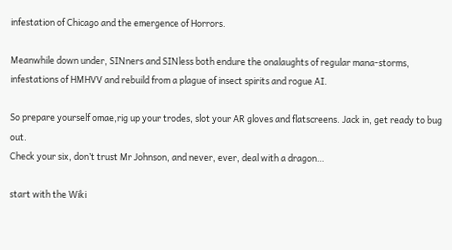infestation of Chicago and the emergence of Horrors.

Meanwhile down under, SINners and SINless both endure the onalaughts of regular mana-storms, infestations of HMHVV and rebuild from a plague of insect spirits and rogue AI.

So prepare yourself omae,rig up your trodes, slot your AR gloves and flatscreens. Jack in, get ready to bug out.
Check your six, don’t trust Mr Johnson, and never, ever, deal with a dragon…

start with the Wiki